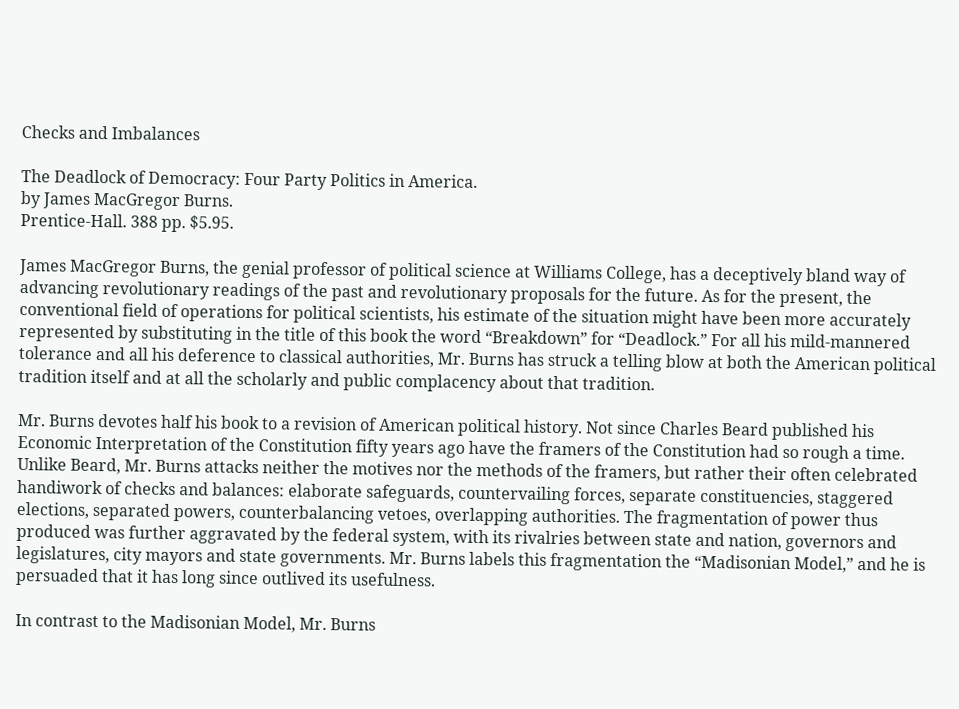Checks and Imbalances

The Deadlock of Democracy: Four Party Politics in America.
by James MacGregor Burns.
Prentice-Hall. 388 pp. $5.95.

James MacGregor Burns, the genial professor of political science at Williams College, has a deceptively bland way of advancing revolutionary readings of the past and revolutionary proposals for the future. As for the present, the conventional field of operations for political scientists, his estimate of the situation might have been more accurately represented by substituting in the title of this book the word “Breakdown” for “Deadlock.” For all his mild-mannered tolerance and all his deference to classical authorities, Mr. Burns has struck a telling blow at both the American political tradition itself and at all the scholarly and public complacency about that tradition.

Mr. Burns devotes half his book to a revision of American political history. Not since Charles Beard published his Economic Interpretation of the Constitution fifty years ago have the framers of the Constitution had so rough a time. Unlike Beard, Mr. Burns attacks neither the motives nor the methods of the framers, but rather their often celebrated handiwork of checks and balances: elaborate safeguards, countervailing forces, separate constituencies, staggered elections, separated powers, counterbalancing vetoes, overlapping authorities. The fragmentation of power thus produced was further aggravated by the federal system, with its rivalries between state and nation, governors and legislatures, city mayors and state governments. Mr. Burns labels this fragmentation the “Madisonian Model,” and he is persuaded that it has long since outlived its usefulness.

In contrast to the Madisonian Model, Mr. Burns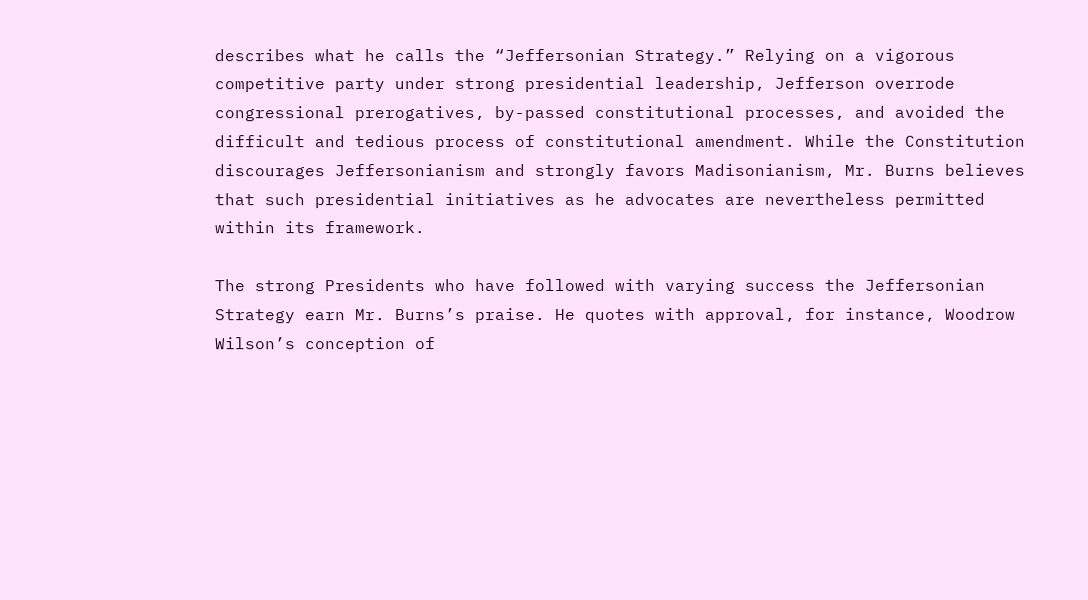describes what he calls the “Jeffersonian Strategy.” Relying on a vigorous competitive party under strong presidential leadership, Jefferson overrode congressional prerogatives, by-passed constitutional processes, and avoided the difficult and tedious process of constitutional amendment. While the Constitution discourages Jeffersonianism and strongly favors Madisonianism, Mr. Burns believes that such presidential initiatives as he advocates are nevertheless permitted within its framework.

The strong Presidents who have followed with varying success the Jeffersonian Strategy earn Mr. Burns’s praise. He quotes with approval, for instance, Woodrow Wilson’s conception of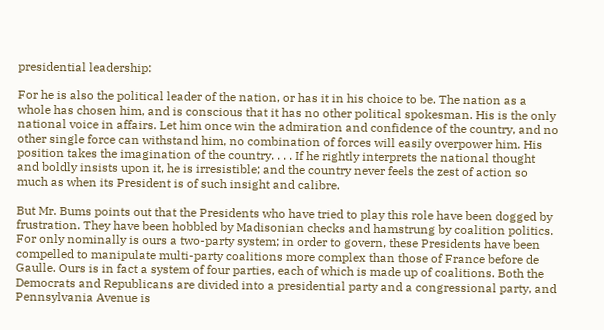presidential leadership:

For he is also the political leader of the nation, or has it in his choice to be. The nation as a whole has chosen him, and is conscious that it has no other political spokesman. His is the only national voice in affairs. Let him once win the admiration and confidence of the country, and no other single force can withstand him, no combination of forces will easily overpower him. His position takes the imagination of the country. . . . If he rightly interprets the national thought and boldly insists upon it, he is irresistible; and the country never feels the zest of action so much as when its President is of such insight and calibre.

But Mr. Bums points out that the Presidents who have tried to play this role have been dogged by frustration. They have been hobbled by Madisonian checks and hamstrung by coalition politics. For only nominally is ours a two-party system; in order to govern, these Presidents have been compelled to manipulate multi-party coalitions more complex than those of France before de Gaulle. Ours is in fact a system of four parties, each of which is made up of coalitions. Both the Democrats and Republicans are divided into a presidential party and a congressional party, and Pennsylvania Avenue is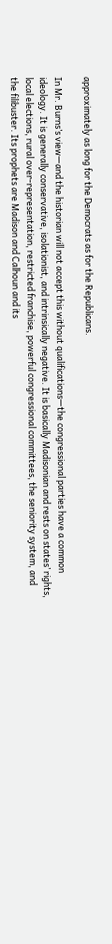approximately as long for the Democrats as for the Republicans.

In Mr. Burns’s view—and the historian will not accept this without qualifications—the congressional parties have a common ideology. It is generally conservative, isolationist, and intrinsically negative. It is basically Madisonian and rests on states’ rights, local elections, rural over-representation, restricted franchise, powerful congressional committees, the seniority system, and the filibuster. Its prophets are Madison and Calhoun and its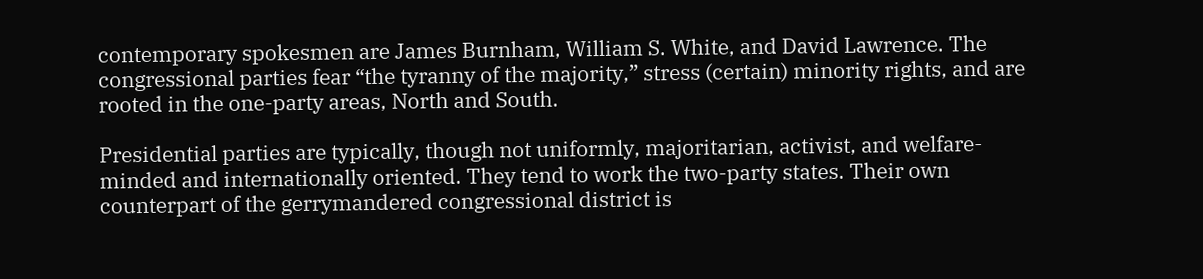contemporary spokesmen are James Burnham, William S. White, and David Lawrence. The congressional parties fear “the tyranny of the majority,” stress (certain) minority rights, and are rooted in the one-party areas, North and South.

Presidential parties are typically, though not uniformly, majoritarian, activist, and welfare-minded and internationally oriented. They tend to work the two-party states. Their own counterpart of the gerrymandered congressional district is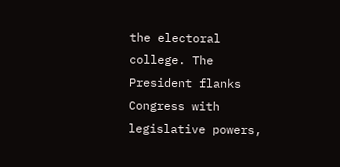the electoral college. The President flanks Congress with legislative powers,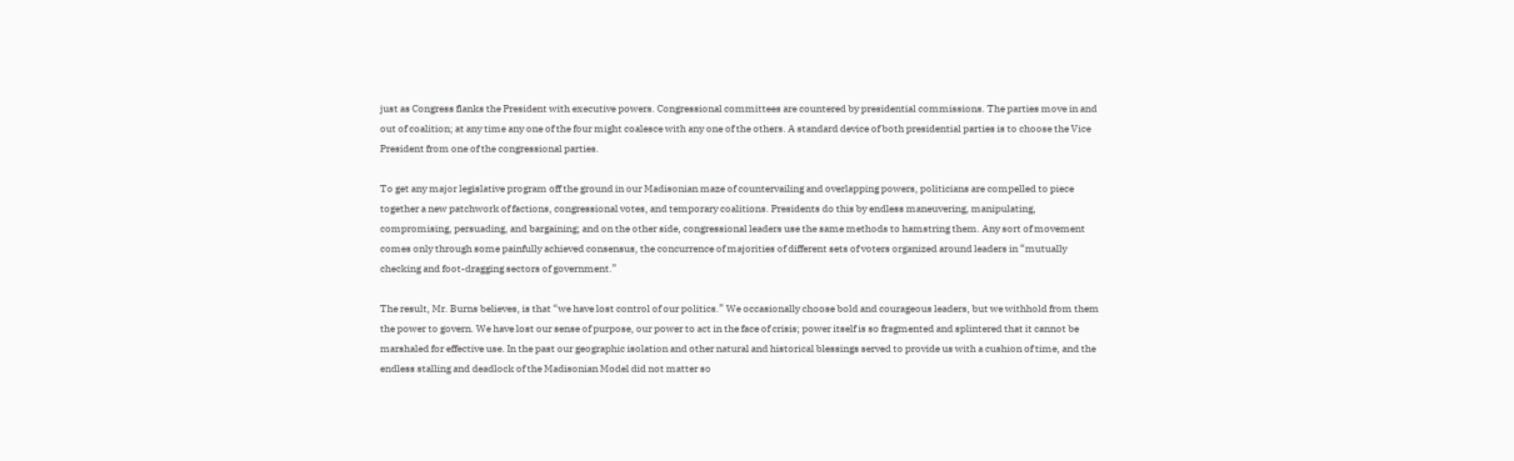just as Congress flanks the President with executive powers. Congressional committees are countered by presidential commissions. The parties move in and out of coalition; at any time any one of the four might coalesce with any one of the others. A standard device of both presidential parties is to choose the Vice President from one of the congressional parties.

To get any major legislative program off the ground in our Madisonian maze of countervailing and overlapping powers, politicians are compelled to piece together a new patchwork of factions, congressional votes, and temporary coalitions. Presidents do this by endless maneuvering, manipulating, compromising, persuading, and bargaining; and on the other side, congressional leaders use the same methods to hamstring them. Any sort of movement comes only through some painfully achieved consensus, the concurrence of majorities of different sets of voters organized around leaders in “mutually checking and foot-dragging sectors of government.”

The result, Mr. Burns believes, is that “we have lost control of our politics.” We occasionally choose bold and courageous leaders, but we withhold from them the power to govern. We have lost our sense of purpose, our power to act in the face of crisis; power itself is so fragmented and splintered that it cannot be marshaled for effective use. In the past our geographic isolation and other natural and historical blessings served to provide us with a cushion of time, and the endless stalling and deadlock of the Madisonian Model did not matter so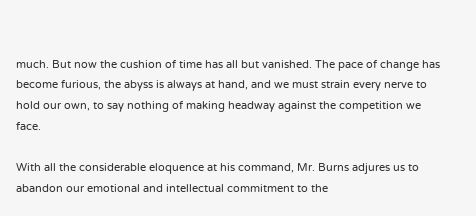much. But now the cushion of time has all but vanished. The pace of change has become furious, the abyss is always at hand, and we must strain every nerve to hold our own, to say nothing of making headway against the competition we face.

With all the considerable eloquence at his command, Mr. Burns adjures us to abandon our emotional and intellectual commitment to the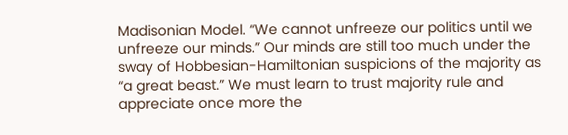Madisonian Model. “We cannot unfreeze our politics until we unfreeze our minds.” Our minds are still too much under the sway of Hobbesian-Hamiltonian suspicions of the majority as “a great beast.” We must learn to trust majority rule and appreciate once more the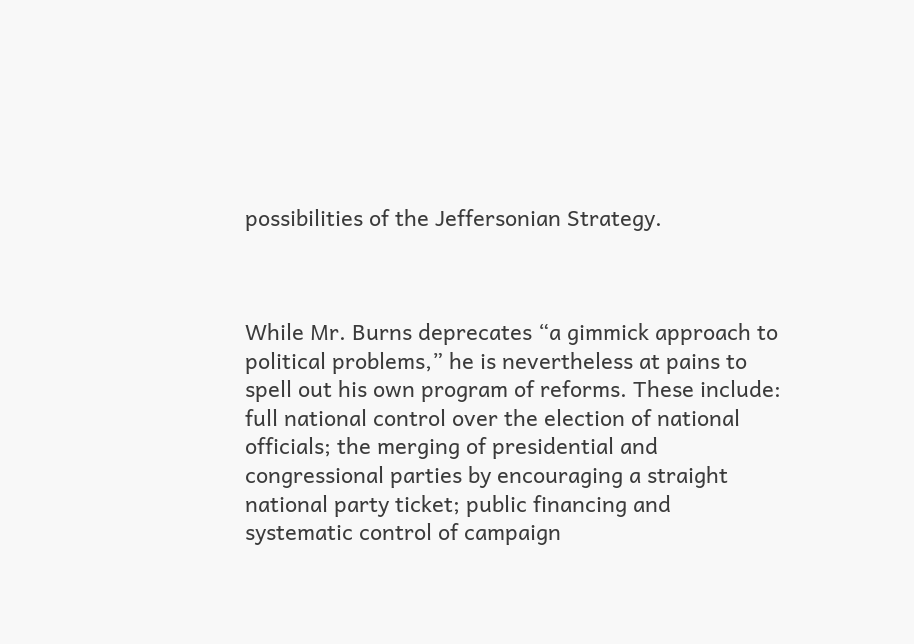possibilities of the Jeffersonian Strategy.



While Mr. Burns deprecates “a gimmick approach to political problems,” he is nevertheless at pains to spell out his own program of reforms. These include: full national control over the election of national officials; the merging of presidential and congressional parties by encouraging a straight national party ticket; public financing and systematic control of campaign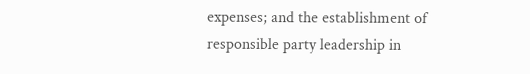expenses; and the establishment of responsible party leadership in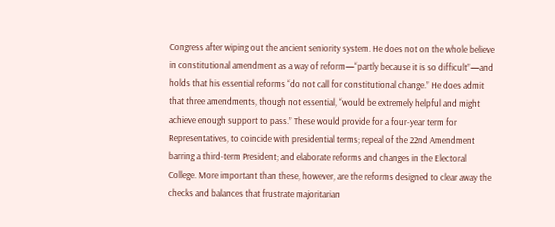Congress after wiping out the ancient seniority system. He does not on the whole believe in constitutional amendment as a way of reform—“partly because it is so difficult”—and holds that his essential reforms “do not call for constitutional change.” He does admit that three amendments, though not essential, “would be extremely helpful and might achieve enough support to pass.” These would provide for a four-year term for Representatives, to coincide with presidential terms; repeal of the 22nd Amendment barring a third-term President; and elaborate reforms and changes in the Electoral College. More important than these, however, are the reforms designed to clear away the checks and balances that frustrate majoritarian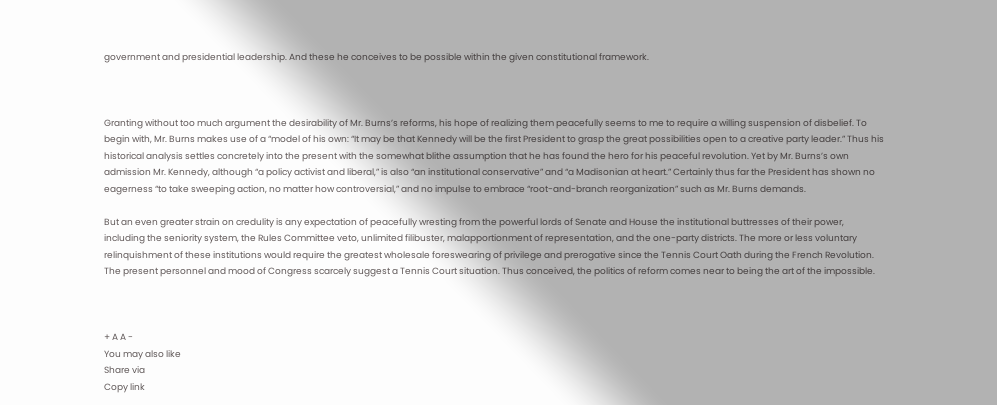government and presidential leadership. And these he conceives to be possible within the given constitutional framework.



Granting without too much argument the desirability of Mr. Burns’s reforms, his hope of realizing them peacefully seems to me to require a willing suspension of disbelief. To begin with, Mr. Burns makes use of a “model of his own: “It may be that Kennedy will be the first President to grasp the great possibilities open to a creative party leader.” Thus his historical analysis settles concretely into the present with the somewhat blithe assumption that he has found the hero for his peaceful revolution. Yet by Mr. Burns’s own admission Mr. Kennedy, although “a policy activist and liberal,” is also “an institutional conservative” and “a Madisonian at heart.” Certainly thus far the President has shown no eagerness “to take sweeping action, no matter how controversial,” and no impulse to embrace “root-and-branch reorganization” such as Mr. Burns demands.

But an even greater strain on credulity is any expectation of peacefully wresting from the powerful lords of Senate and House the institutional buttresses of their power, including the seniority system, the Rules Committee veto, unlimited filibuster, malapportionment of representation, and the one-party districts. The more or less voluntary relinquishment of these institutions would require the greatest wholesale foreswearing of privilege and prerogative since the Tennis Court Oath during the French Revolution. The present personnel and mood of Congress scarcely suggest a Tennis Court situation. Thus conceived, the politics of reform comes near to being the art of the impossible.



+ A A -
You may also like
Share via
Copy link